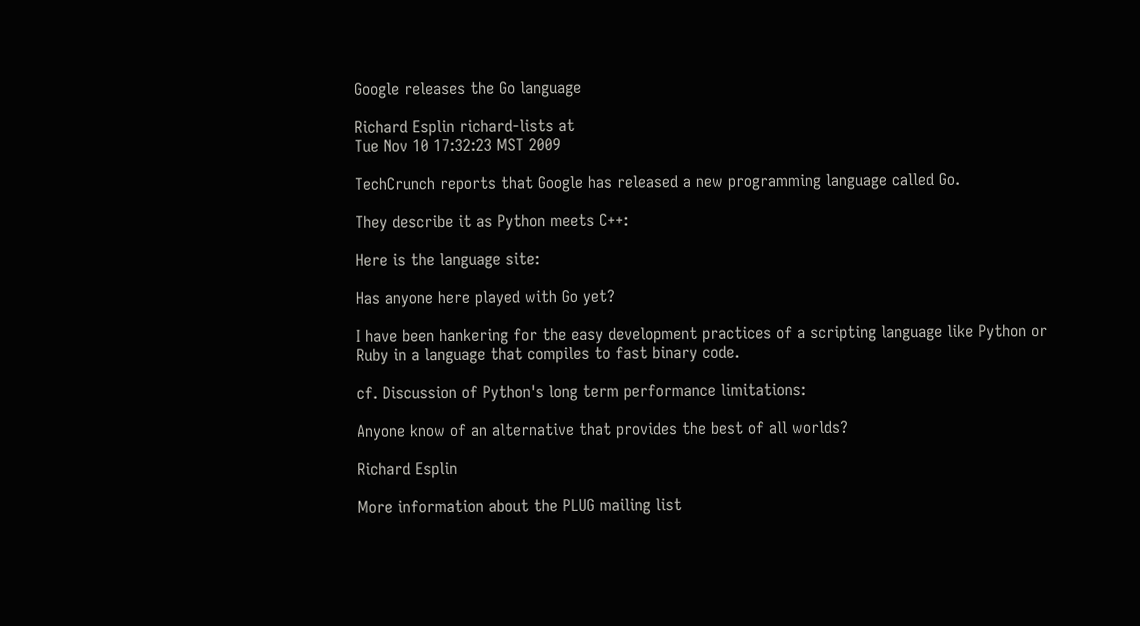Google releases the Go language

Richard Esplin richard-lists at
Tue Nov 10 17:32:23 MST 2009

TechCrunch reports that Google has released a new programming language called Go.

They describe it as Python meets C++:

Here is the language site:

Has anyone here played with Go yet?

I have been hankering for the easy development practices of a scripting language like Python or Ruby in a language that compiles to fast binary code.

cf. Discussion of Python's long term performance limitations:

Anyone know of an alternative that provides the best of all worlds?

Richard Esplin

More information about the PLUG mailing list